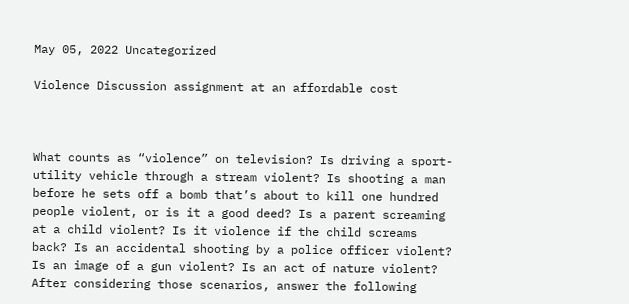May 05, 2022 Uncategorized

Violence Discussion assignment at an affordable cost



What counts as “violence” on television? Is driving a sport-utility vehicle through a stream violent? Is shooting a man before he sets off a bomb that’s about to kill one hundred people violent, or is it a good deed? Is a parent screaming at a child violent? Is it violence if the child screams back? Is an accidental shooting by a police officer violent? Is an image of a gun violent? Is an act of nature violent? After considering those scenarios, answer the following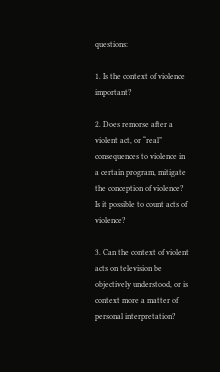questions:

1. Is the context of violence important?

2. Does remorse after a violent act, or “real” consequences to violence in a certain program, mitigate the conception of violence? Is it possible to count acts of violence?

3. Can the context of violent acts on television be objectively understood, or is context more a matter of personal interpretation?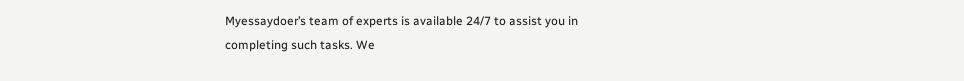Myessaydoer’s team of experts is available 24/7 to assist you in completing such tasks. We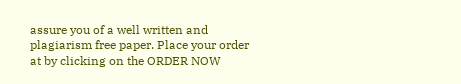assure you of a well written and plagiarism free paper. Place your order at by clicking on the ORDER NOW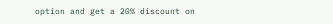option and get a 20% discount on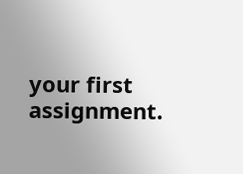your first assignment.